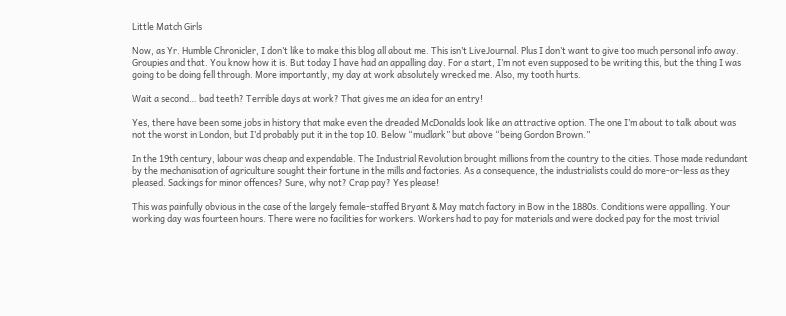Little Match Girls

Now, as Yr. Humble Chronicler, I don’t like to make this blog all about me. This isn’t LiveJournal. Plus I don’t want to give too much personal info away. Groupies and that. You know how it is. But today I have had an appalling day. For a start, I’m not even supposed to be writing this, but the thing I was going to be doing fell through. More importantly, my day at work absolutely wrecked me. Also, my tooth hurts.

Wait a second… bad teeth? Terrible days at work? That gives me an idea for an entry!

Yes, there have been some jobs in history that make even the dreaded McDonalds look like an attractive option. The one I’m about to talk about was not the worst in London, but I’d probably put it in the top 10. Below “mudlark” but above “being Gordon Brown.”

In the 19th century, labour was cheap and expendable. The Industrial Revolution brought millions from the country to the cities. Those made redundant by the mechanisation of agriculture sought their fortune in the mills and factories. As a consequence, the industrialists could do more-or-less as they pleased. Sackings for minor offences? Sure, why not? Crap pay? Yes please!

This was painfully obvious in the case of the largely female-staffed Bryant & May match factory in Bow in the 1880s. Conditions were appalling. Your working day was fourteen hours. There were no facilities for workers. Workers had to pay for materials and were docked pay for the most trivial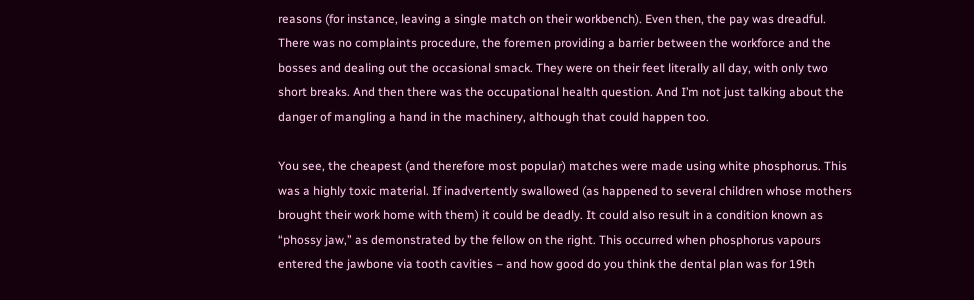reasons (for instance, leaving a single match on their workbench). Even then, the pay was dreadful. There was no complaints procedure, the foremen providing a barrier between the workforce and the bosses and dealing out the occasional smack. They were on their feet literally all day, with only two short breaks. And then there was the occupational health question. And I’m not just talking about the danger of mangling a hand in the machinery, although that could happen too.

You see, the cheapest (and therefore most popular) matches were made using white phosphorus. This was a highly toxic material. If inadvertently swallowed (as happened to several children whose mothers brought their work home with them) it could be deadly. It could also result in a condition known as “phossy jaw,” as demonstrated by the fellow on the right. This occurred when phosphorus vapours entered the jawbone via tooth cavities – and how good do you think the dental plan was for 19th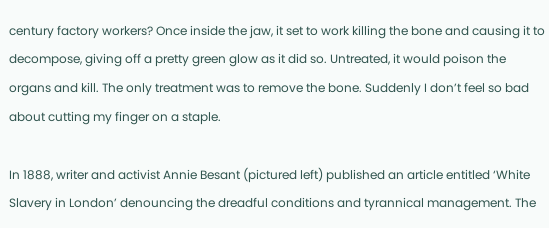century factory workers? Once inside the jaw, it set to work killing the bone and causing it to decompose, giving off a pretty green glow as it did so. Untreated, it would poison the organs and kill. The only treatment was to remove the bone. Suddenly I don’t feel so bad about cutting my finger on a staple.

In 1888, writer and activist Annie Besant (pictured left) published an article entitled ‘White Slavery in London’ denouncing the dreadful conditions and tyrannical management. The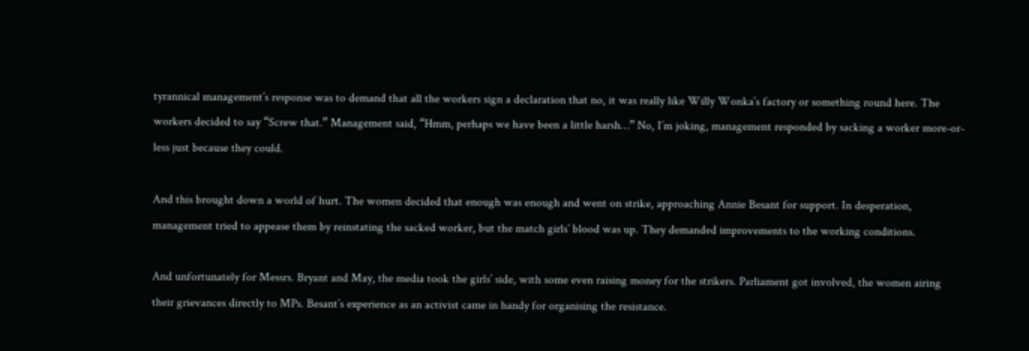tyrannical management’s response was to demand that all the workers sign a declaration that no, it was really like Willy Wonka’s factory or something round here. The workers decided to say “Screw that.” Management said, “Hmm, perhaps we have been a little harsh…” No, I’m joking, management responded by sacking a worker more-or-less just because they could.

And this brought down a world of hurt. The women decided that enough was enough and went on strike, approaching Annie Besant for support. In desperation, management tried to appease them by reinstating the sacked worker, but the match girls’ blood was up. They demanded improvements to the working conditions.

And unfortunately for Messrs. Bryant and May, the media took the girls’ side, with some even raising money for the strikers. Parliament got involved, the women airing their grievances directly to MPs. Besant’s experience as an activist came in handy for organising the resistance.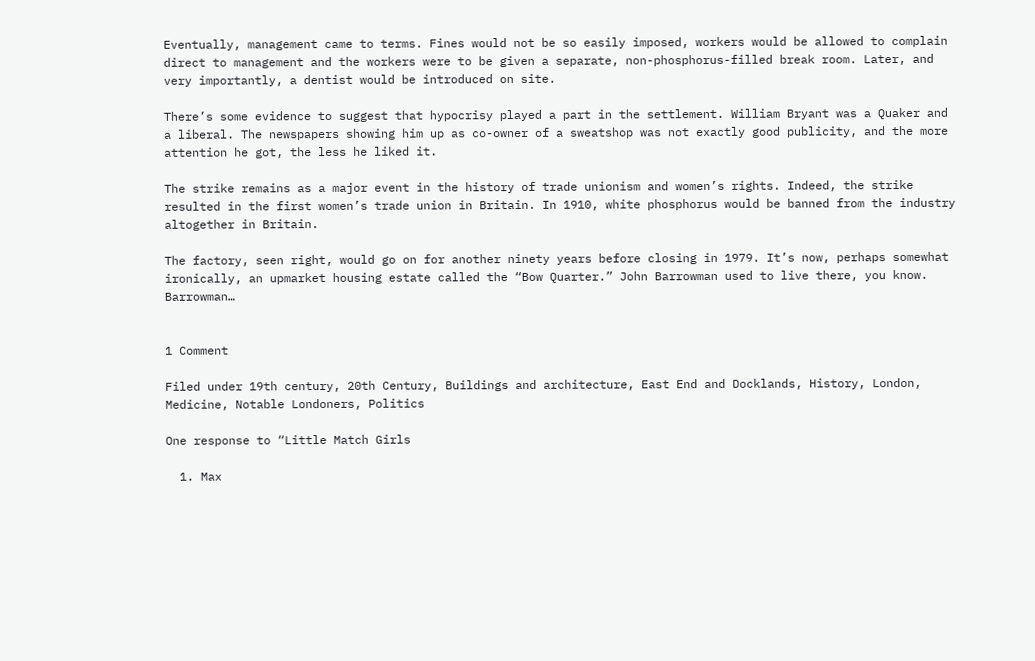Eventually, management came to terms. Fines would not be so easily imposed, workers would be allowed to complain direct to management and the workers were to be given a separate, non-phosphorus-filled break room. Later, and very importantly, a dentist would be introduced on site.

There’s some evidence to suggest that hypocrisy played a part in the settlement. William Bryant was a Quaker and a liberal. The newspapers showing him up as co-owner of a sweatshop was not exactly good publicity, and the more attention he got, the less he liked it.

The strike remains as a major event in the history of trade unionism and women’s rights. Indeed, the strike resulted in the first women’s trade union in Britain. In 1910, white phosphorus would be banned from the industry altogether in Britain.

The factory, seen right, would go on for another ninety years before closing in 1979. It’s now, perhaps somewhat ironically, an upmarket housing estate called the “Bow Quarter.” John Barrowman used to live there, you know. Barrowman…


1 Comment

Filed under 19th century, 20th Century, Buildings and architecture, East End and Docklands, History, London, Medicine, Notable Londoners, Politics

One response to “Little Match Girls

  1. Max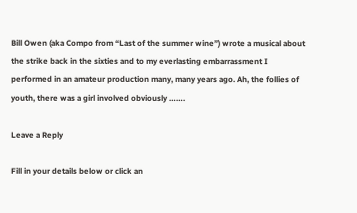Bill Owen (aka Compo from “Last of the summer wine”) wrote a musical about the strike back in the sixties and to my everlasting embarrassment I performed in an amateur production many, many years ago. Ah, the follies of youth, there was a girl involved obviously …….

Leave a Reply

Fill in your details below or click an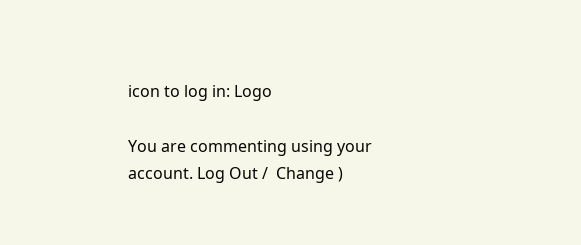icon to log in: Logo

You are commenting using your account. Log Out /  Change )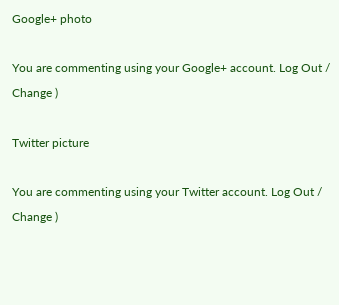Google+ photo

You are commenting using your Google+ account. Log Out /  Change )

Twitter picture

You are commenting using your Twitter account. Log Out /  Change )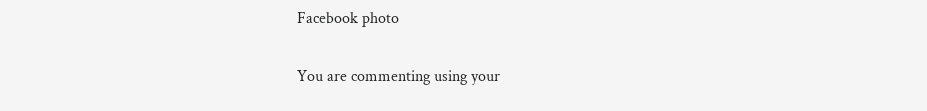Facebook photo

You are commenting using your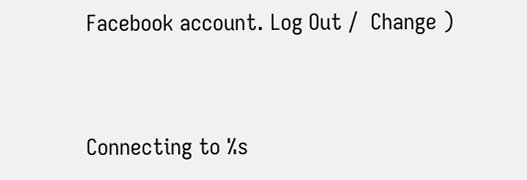Facebook account. Log Out /  Change )


Connecting to %s